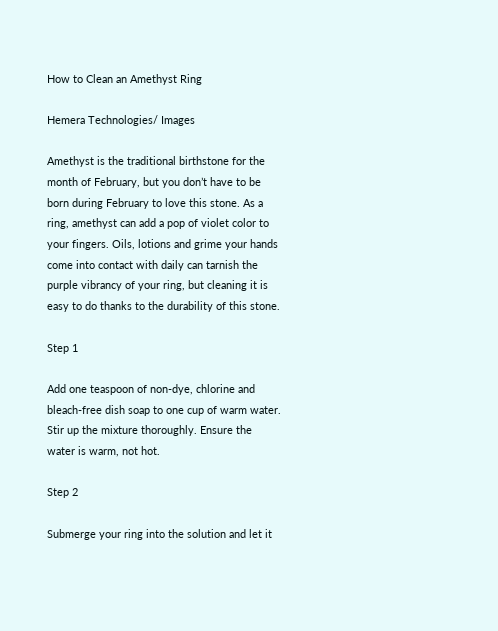How to Clean an Amethyst Ring

Hemera Technologies/ Images

Amethyst is the traditional birthstone for the month of February, but you don’t have to be born during February to love this stone. As a ring, amethyst can add a pop of violet color to your fingers. Oils, lotions and grime your hands come into contact with daily can tarnish the purple vibrancy of your ring, but cleaning it is easy to do thanks to the durability of this stone.

Step 1

Add one teaspoon of non-dye, chlorine and bleach-free dish soap to one cup of warm water. Stir up the mixture thoroughly. Ensure the water is warm, not hot.

Step 2

Submerge your ring into the solution and let it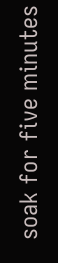soak for five minutes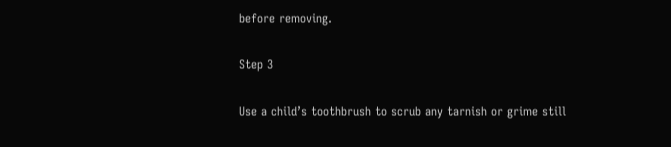before removing.

Step 3

Use a child’s toothbrush to scrub any tarnish or grime still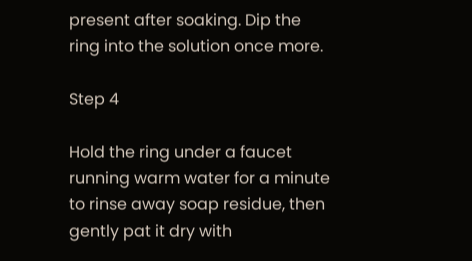present after soaking. Dip the ring into the solution once more.

Step 4

Hold the ring under a faucet running warm water for a minute to rinse away soap residue, then gently pat it dry with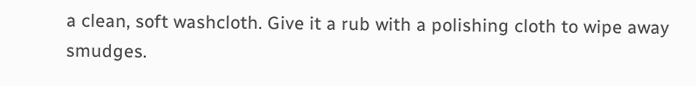a clean, soft washcloth. Give it a rub with a polishing cloth to wipe away smudges.